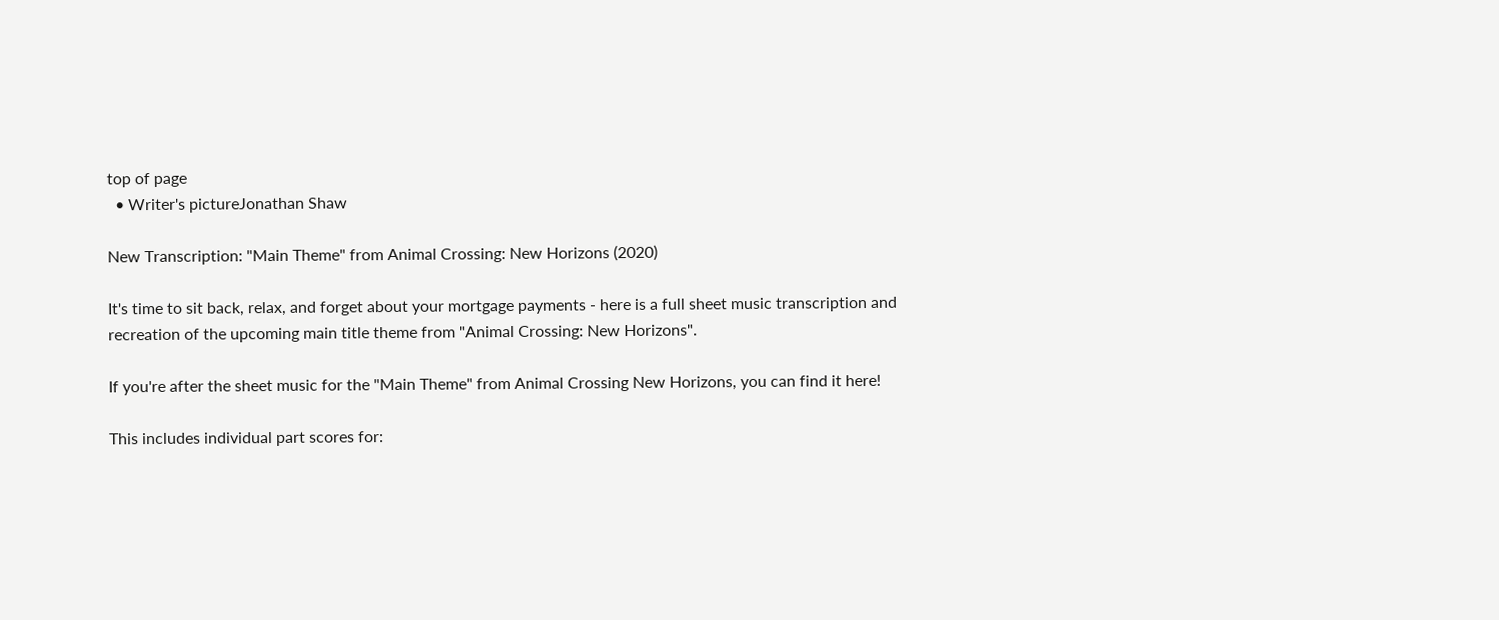top of page
  • Writer's pictureJonathan Shaw

New Transcription: "Main Theme" from Animal Crossing: New Horizons (2020)

It's time to sit back, relax, and forget about your mortgage payments - here is a full sheet music transcription and recreation of the upcoming main title theme from "Animal Crossing: New Horizons".

If you're after the sheet music for the "Main Theme" from Animal Crossing New Horizons, you can find it here!

This includes individual part scores for: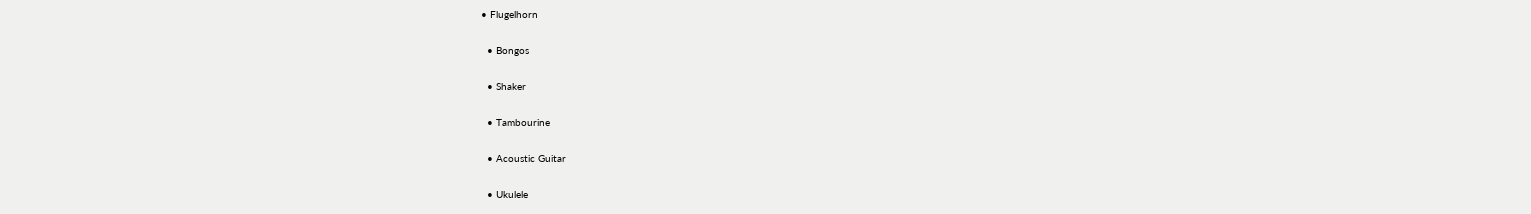• Flugelhorn

  • Bongos

  • Shaker

  • Tambourine

  • Acoustic Guitar

  • Ukulele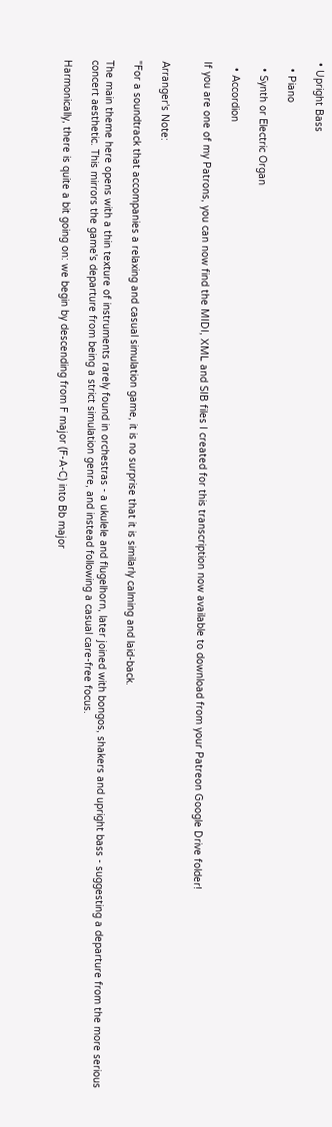• Upright Bass

  • Piano

  • Synth or Electric Organ

  • Accordion

If you are one of my Patrons, you can now find the MIDI, XML and SIB files I created for this transcription now available to download from your Patreon Google Drive folder!


Arranger's Note:

"For a soundtrack that accompanies a relaxing and casual simulation game, it is no surprise that it is similarly calming and laid-back.

The main theme here opens with a thin texture of instruments rarely found in orchestras - a ukulele and flugelhorn, later joined with bongos, shakers and upright bass - suggesting a departure from the more serious concert aesthetic. This mirrors the game's departure from being a strict simulation genre, and instead following a casual care-free focus.

Harmonically, there is quite a bit going on: we begin by descending from F major (F-A-C) into Bb major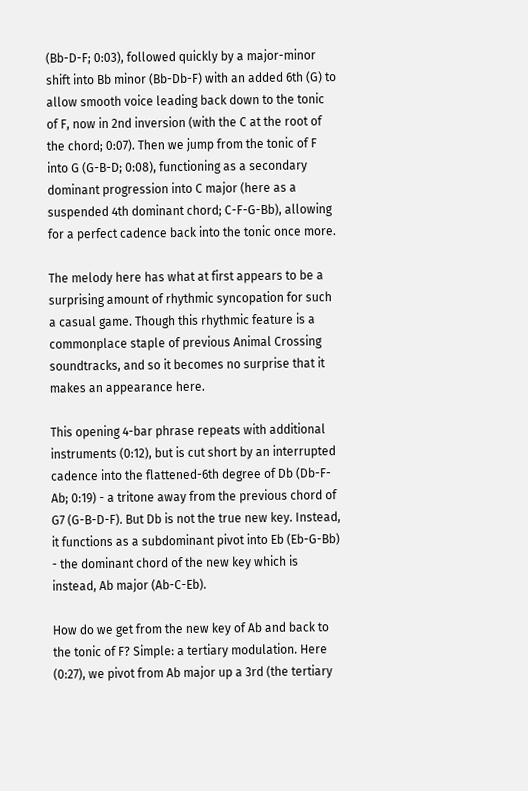(Bb-D-F; 0:03), followed quickly by a major-minor shift into Bb minor (Bb-Db-F) with an added 6th (G) to allow smooth voice leading back down to the tonic of F, now in 2nd inversion (with the C at the root of the chord; 0:07). Then we jump from the tonic of F into G (G-B-D; 0:08), functioning as a secondary dominant progression into C major (here as a suspended 4th dominant chord; C-F-G-Bb), allowing for a perfect cadence back into the tonic once more.

The melody here has what at first appears to be a surprising amount of rhythmic syncopation for such a casual game. Though this rhythmic feature is a commonplace staple of previous Animal Crossing soundtracks, and so it becomes no surprise that it makes an appearance here.

This opening 4-bar phrase repeats with additional instruments (0:12), but is cut short by an interrupted cadence into the flattened-6th degree of Db (Db-F-Ab; 0:19) - a tritone away from the previous chord of G7 (G-B-D-F). But Db is not the true new key. Instead, it functions as a subdominant pivot into Eb (Eb-G-Bb) - the dominant chord of the new key which is instead, Ab major (Ab-C-Eb).

How do we get from the new key of Ab and back to the tonic of F? Simple: a tertiary modulation. Here (0:27), we pivot from Ab major up a 3rd (the tertiary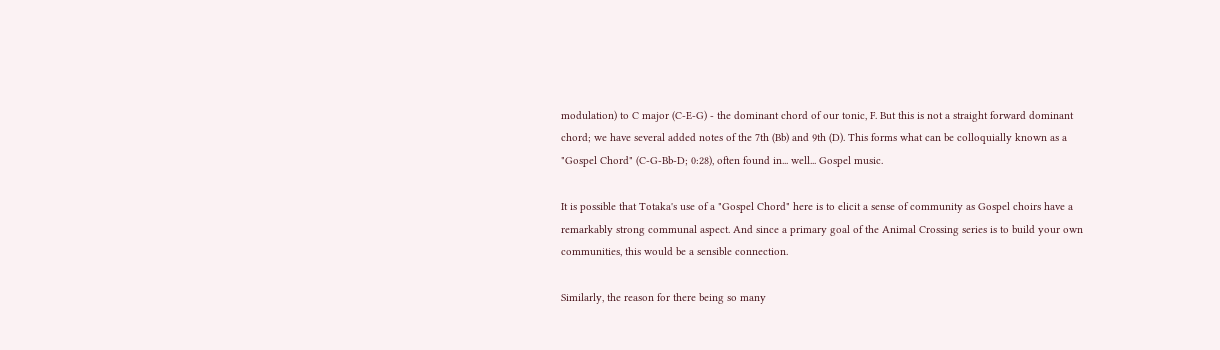modulation) to C major (C-E-G) - the dominant chord of our tonic, F. But this is not a straight forward dominant chord; we have several added notes of the 7th (Bb) and 9th (D). This forms what can be colloquially known as a "Gospel Chord" (C-G-Bb-D; 0:28), often found in... well... Gospel music.

It is possible that Totaka's use of a "Gospel Chord" here is to elicit a sense of community as Gospel choirs have a remarkably strong communal aspect. And since a primary goal of the Animal Crossing series is to build your own communities, this would be a sensible connection.

Similarly, the reason for there being so many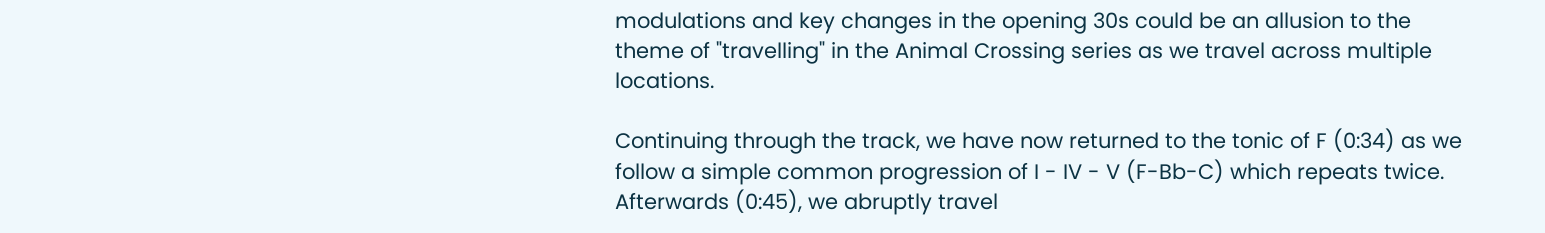modulations and key changes in the opening 30s could be an allusion to the theme of "travelling" in the Animal Crossing series as we travel across multiple locations.

Continuing through the track, we have now returned to the tonic of F (0:34) as we follow a simple common progression of I - IV - V (F-Bb-C) which repeats twice. Afterwards (0:45), we abruptly travel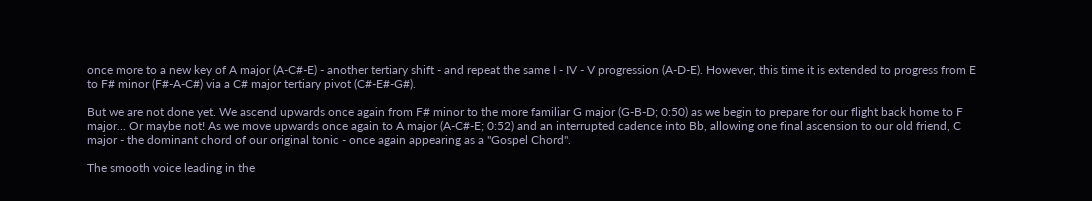once more to a new key of A major (A-C#-E) - another tertiary shift - and repeat the same I - IV - V progression (A-D-E). However, this time it is extended to progress from E to F# minor (F#-A-C#) via a C# major tertiary pivot (C#-E#-G#).

But we are not done yet. We ascend upwards once again from F# minor to the more familiar G major (G-B-D; 0:50) as we begin to prepare for our flight back home to F major... Or maybe not! As we move upwards once again to A major (A-C#-E; 0:52) and an interrupted cadence into Bb, allowing one final ascension to our old friend, C major - the dominant chord of our original tonic - once again appearing as a "Gospel Chord".

The smooth voice leading in the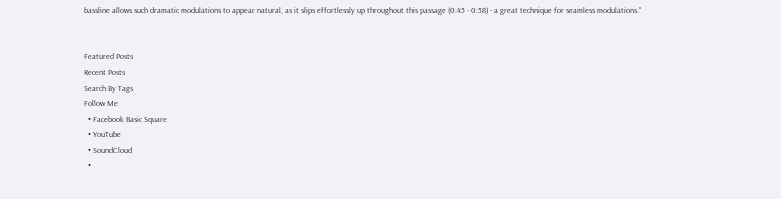bassline allows such dramatic modulations to appear natural, as it slips effortlessly up throughout this passage (0:45 - 0:58) - a great technique for seamless modulations."


Featured Posts
Recent Posts
Search By Tags
Follow Me
  • Facebook Basic Square
  • YouTube
  • SoundCloud
  •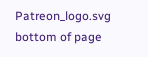Patreon_logo.svg
bottom of page